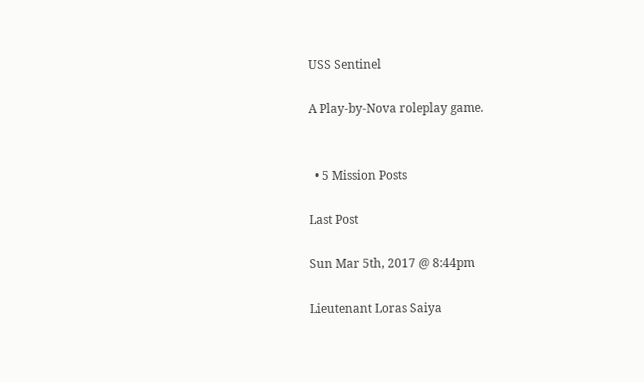USS Sentinel

A Play-by-Nova roleplay game.


  • 5 Mission Posts

Last Post

Sun Mar 5th, 2017 @ 8:44pm

Lieutenant Loras Saiya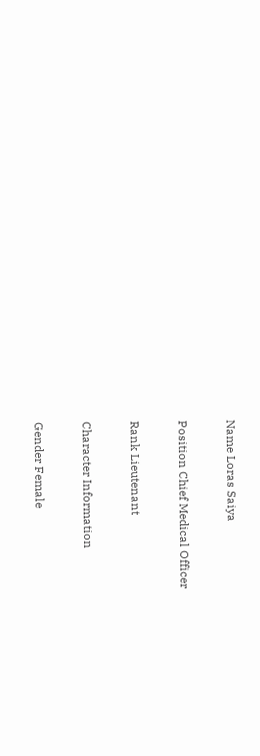Name Loras Saiya

Position Chief Medical Officer

Rank Lieutenant

Character Information

Gender Female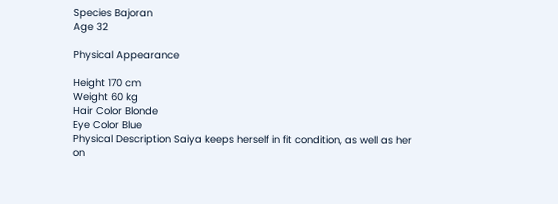Species Bajoran
Age 32

Physical Appearance

Height 170 cm
Weight 60 kg
Hair Color Blonde
Eye Color Blue
Physical Description Saiya keeps herself in fit condition, as well as her on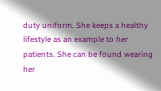duty uniform. She keeps a healthy lifestyle as an example to her patients. She can be found wearing her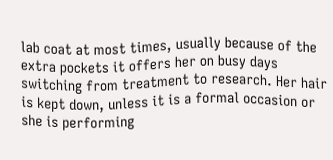lab coat at most times, usually because of the extra pockets it offers her on busy days switching from treatment to research. Her hair is kept down, unless it is a formal occasion or she is performing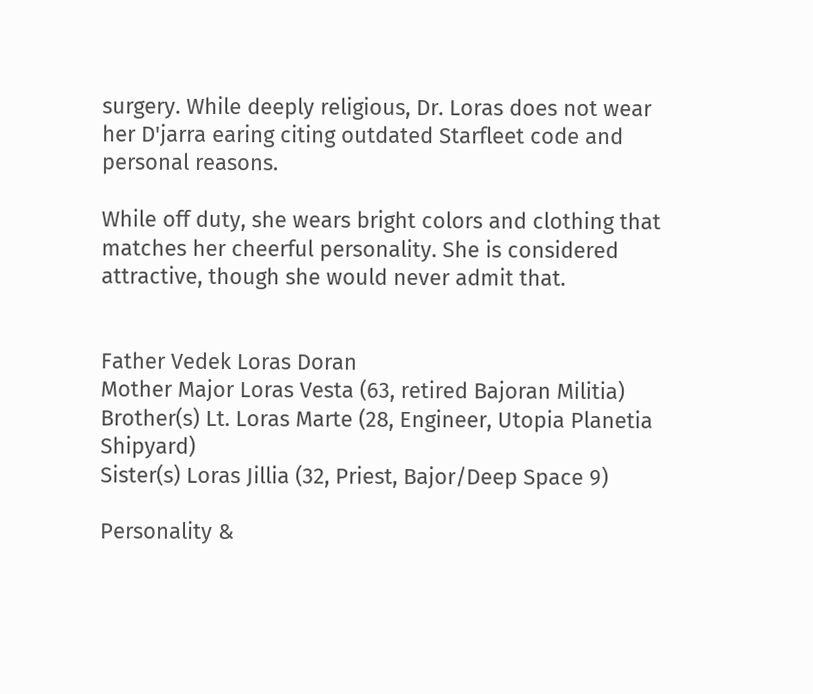surgery. While deeply religious, Dr. Loras does not wear her D'jarra earing citing outdated Starfleet code and personal reasons.

While off duty, she wears bright colors and clothing that matches her cheerful personality. She is considered attractive, though she would never admit that.


Father Vedek Loras Doran
Mother Major Loras Vesta (63, retired Bajoran Militia)
Brother(s) Lt. Loras Marte (28, Engineer, Utopia Planetia Shipyard)
Sister(s) Loras Jillia (32, Priest, Bajor/Deep Space 9)

Personality &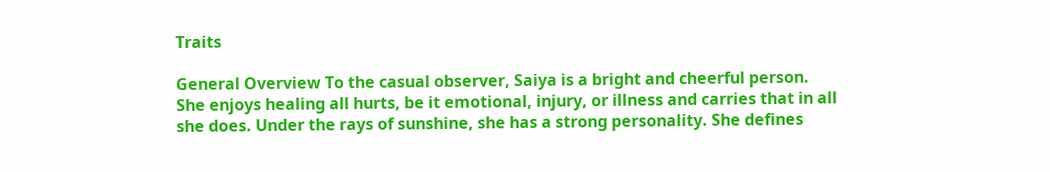Traits

General Overview To the casual observer, Saiya is a bright and cheerful person. She enjoys healing all hurts, be it emotional, injury, or illness and carries that in all she does. Under the rays of sunshine, she has a strong personality. She defines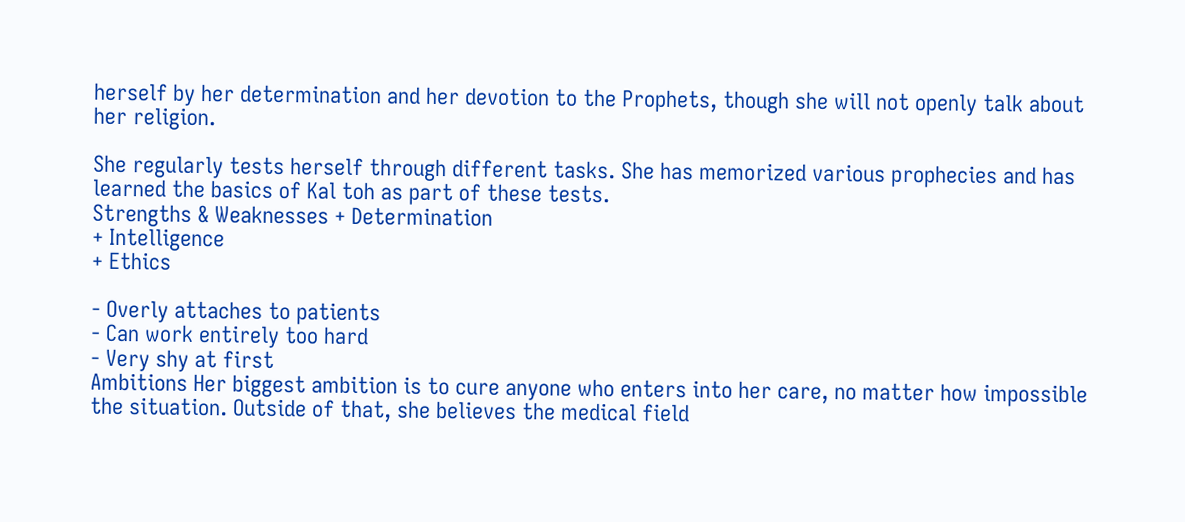herself by her determination and her devotion to the Prophets, though she will not openly talk about her religion.

She regularly tests herself through different tasks. She has memorized various prophecies and has learned the basics of Kal toh as part of these tests.
Strengths & Weaknesses + Determination
+ Intelligence
+ Ethics

- Overly attaches to patients
- Can work entirely too hard
- Very shy at first
Ambitions Her biggest ambition is to cure anyone who enters into her care, no matter how impossible the situation. Outside of that, she believes the medical field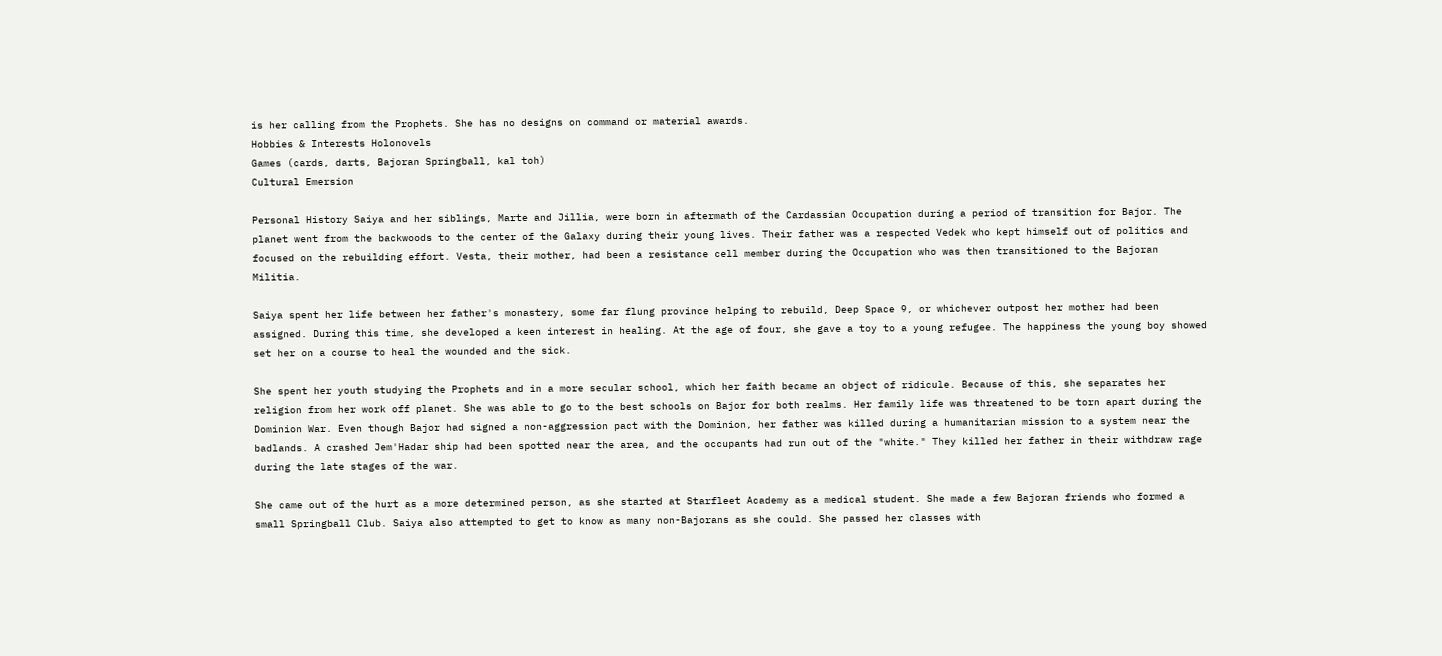is her calling from the Prophets. She has no designs on command or material awards.
Hobbies & Interests Holonovels
Games (cards, darts, Bajoran Springball, kal toh)
Cultural Emersion

Personal History Saiya and her siblings, Marte and Jillia, were born in aftermath of the Cardassian Occupation during a period of transition for Bajor. The planet went from the backwoods to the center of the Galaxy during their young lives. Their father was a respected Vedek who kept himself out of politics and focused on the rebuilding effort. Vesta, their mother, had been a resistance cell member during the Occupation who was then transitioned to the Bajoran Militia.

Saiya spent her life between her father's monastery, some far flung province helping to rebuild, Deep Space 9, or whichever outpost her mother had been assigned. During this time, she developed a keen interest in healing. At the age of four, she gave a toy to a young refugee. The happiness the young boy showed set her on a course to heal the wounded and the sick.

She spent her youth studying the Prophets and in a more secular school, which her faith became an object of ridicule. Because of this, she separates her religion from her work off planet. She was able to go to the best schools on Bajor for both realms. Her family life was threatened to be torn apart during the Dominion War. Even though Bajor had signed a non-aggression pact with the Dominion, her father was killed during a humanitarian mission to a system near the badlands. A crashed Jem'Hadar ship had been spotted near the area, and the occupants had run out of the "white." They killed her father in their withdraw rage during the late stages of the war.

She came out of the hurt as a more determined person, as she started at Starfleet Academy as a medical student. She made a few Bajoran friends who formed a small Springball Club. Saiya also attempted to get to know as many non-Bajorans as she could. She passed her classes with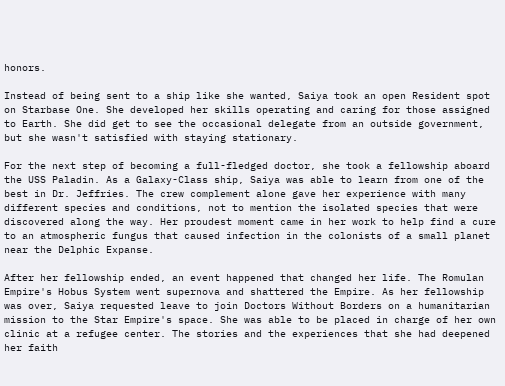honors.

Instead of being sent to a ship like she wanted, Saiya took an open Resident spot on Starbase One. She developed her skills operating and caring for those assigned to Earth. She did get to see the occasional delegate from an outside government, but she wasn't satisfied with staying stationary.

For the next step of becoming a full-fledged doctor, she took a fellowship aboard the USS Paladin. As a Galaxy-Class ship, Saiya was able to learn from one of the best in Dr. Jeffries. The crew complement alone gave her experience with many different species and conditions, not to mention the isolated species that were discovered along the way. Her proudest moment came in her work to help find a cure to an atmospheric fungus that caused infection in the colonists of a small planet near the Delphic Expanse.

After her fellowship ended, an event happened that changed her life. The Romulan Empire's Hobus System went supernova and shattered the Empire. As her fellowship was over, Saiya requested leave to join Doctors Without Borders on a humanitarian mission to the Star Empire's space. She was able to be placed in charge of her own clinic at a refugee center. The stories and the experiences that she had deepened her faith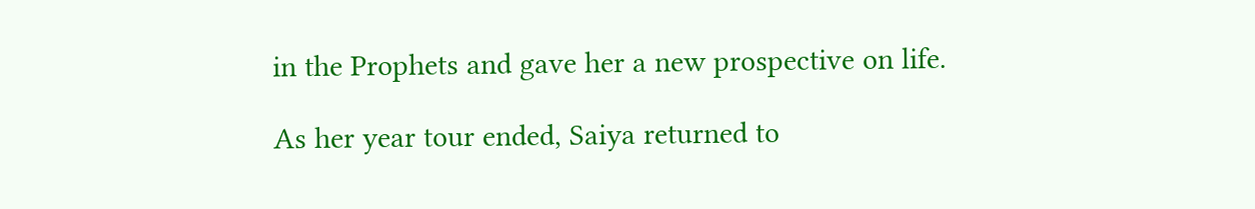in the Prophets and gave her a new prospective on life.

As her year tour ended, Saiya returned to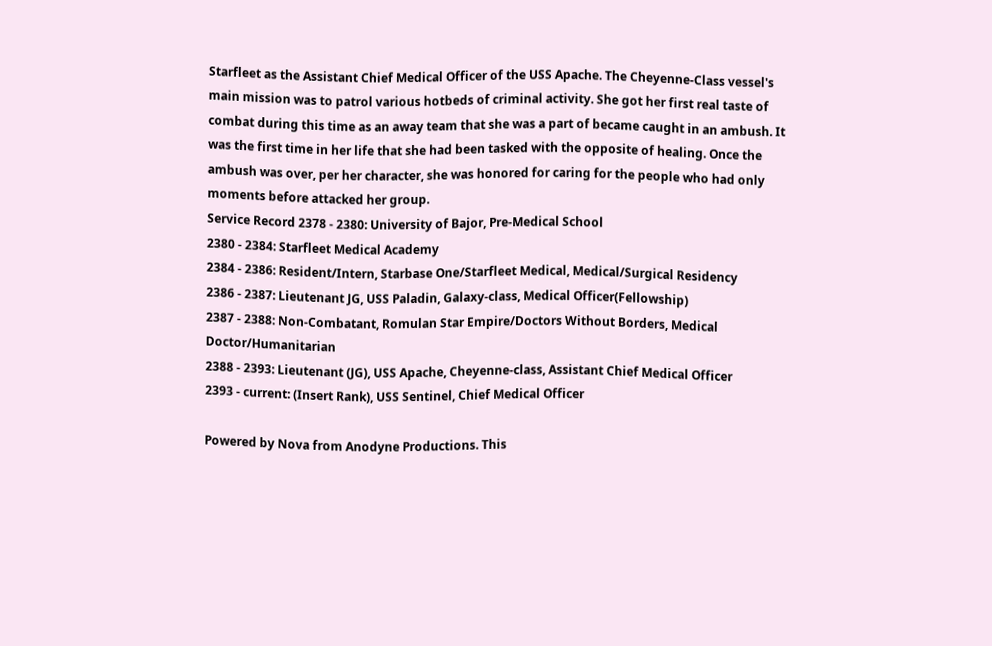Starfleet as the Assistant Chief Medical Officer of the USS Apache. The Cheyenne-Class vessel's main mission was to patrol various hotbeds of criminal activity. She got her first real taste of combat during this time as an away team that she was a part of became caught in an ambush. It was the first time in her life that she had been tasked with the opposite of healing. Once the ambush was over, per her character, she was honored for caring for the people who had only moments before attacked her group.
Service Record 2378 - 2380: University of Bajor, Pre-Medical School
2380 - 2384: Starfleet Medical Academy
2384 - 2386: Resident/Intern, Starbase One/Starfleet Medical, Medical/Surgical Residency
2386 - 2387: Lieutenant JG, USS Paladin, Galaxy-class, Medical Officer(Fellowship)
2387 - 2388: Non-Combatant, Romulan Star Empire/Doctors Without Borders, Medical Doctor/Humanitarian
2388 - 2393: Lieutenant (JG), USS Apache, Cheyenne-class, Assistant Chief Medical Officer
2393 - current: (Insert Rank), USS Sentinel, Chief Medical Officer

Powered by Nova from Anodyne Productions. This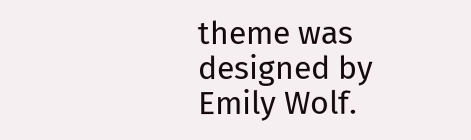theme was designed by Emily Wolf.